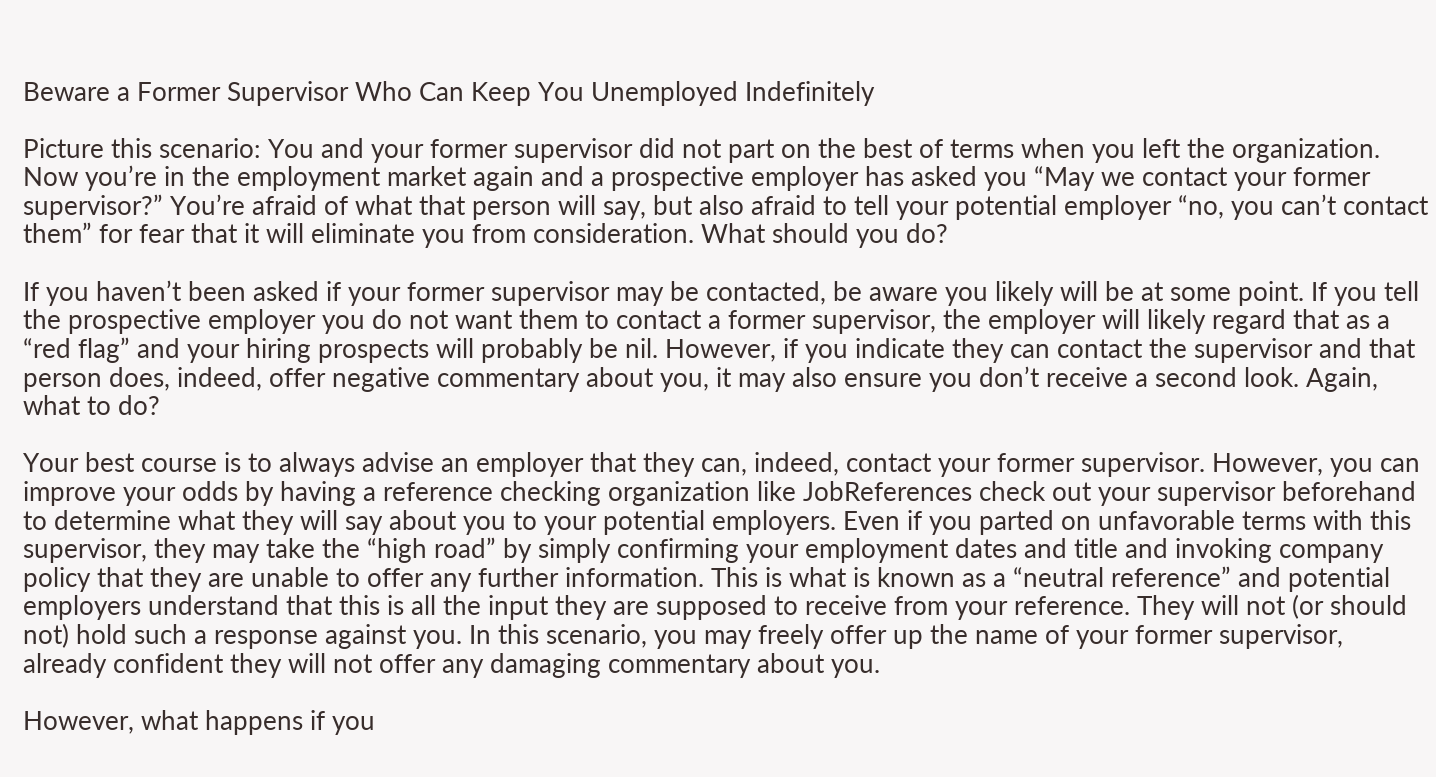Beware a Former Supervisor Who Can Keep You Unemployed Indefinitely

Picture this scenario: You and your former supervisor did not part on the best of terms when you left the organization. Now you’re in the employment market again and a prospective employer has asked you “May we contact your former supervisor?” You’re afraid of what that person will say, but also afraid to tell your potential employer “no, you can’t contact them” for fear that it will eliminate you from consideration. What should you do?

If you haven’t been asked if your former supervisor may be contacted, be aware you likely will be at some point. If you tell the prospective employer you do not want them to contact a former supervisor, the employer will likely regard that as a “red flag” and your hiring prospects will probably be nil. However, if you indicate they can contact the supervisor and that person does, indeed, offer negative commentary about you, it may also ensure you don’t receive a second look. Again, what to do?

Your best course is to always advise an employer that they can, indeed, contact your former supervisor. However, you can improve your odds by having a reference checking organization like JobReferences check out your supervisor beforehand to determine what they will say about you to your potential employers. Even if you parted on unfavorable terms with this supervisor, they may take the “high road” by simply confirming your employment dates and title and invoking company policy that they are unable to offer any further information. This is what is known as a “neutral reference” and potential employers understand that this is all the input they are supposed to receive from your reference. They will not (or should not) hold such a response against you. In this scenario, you may freely offer up the name of your former supervisor, already confident they will not offer any damaging commentary about you.

However, what happens if you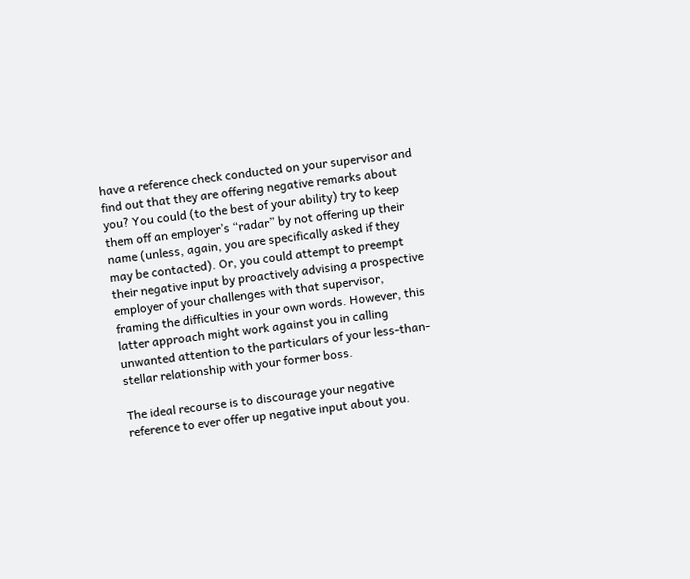have a reference check conducted on your supervisor and find out that they are offering negative remarks about you? You could (to the best of your ability) try to keep them off an employer’s “radar” by not offering up their name (unless, again, you are specifically asked if they may be contacted). Or, you could attempt to preempt their negative input by proactively advising a prospective employer of your challenges with that supervisor, framing the difficulties in your own words. However, this latter approach might work against you in calling unwanted attention to the particulars of your less-than-stellar relationship with your former boss.

The ideal recourse is to discourage your negative reference to ever offer up negative input about you.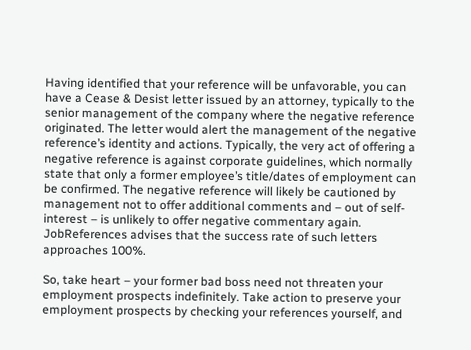Having identified that your reference will be unfavorable, you can have a Cease & Desist letter issued by an attorney, typically to the senior management of the company where the negative reference originated. The letter would alert the management of the negative reference’s identity and actions. Typically, the very act of offering a negative reference is against corporate guidelines, which normally state that only a former employee’s title/dates of employment can be confirmed. The negative reference will likely be cautioned by management not to offer additional comments and – out of self-interest – is unlikely to offer negative commentary again. JobReferences advises that the success rate of such letters approaches 100%.

So, take heart – your former bad boss need not threaten your employment prospects indefinitely. Take action to preserve your employment prospects by checking your references yourself, and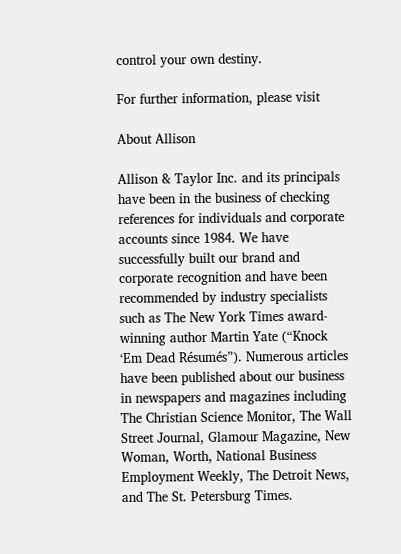control your own destiny.

For further information, please visit

About Allison

Allison & Taylor Inc. and its principals have been in the business of checking references for individuals and corporate accounts since 1984. We have successfully built our brand and corporate recognition and have been recommended by industry specialists such as The New York Times award-winning author Martin Yate (“Knock ‘Em Dead Résumés”). Numerous articles have been published about our business in newspapers and magazines including The Christian Science Monitor, The Wall Street Journal, Glamour Magazine, New Woman, Worth, National Business Employment Weekly, The Detroit News, and The St. Petersburg Times.